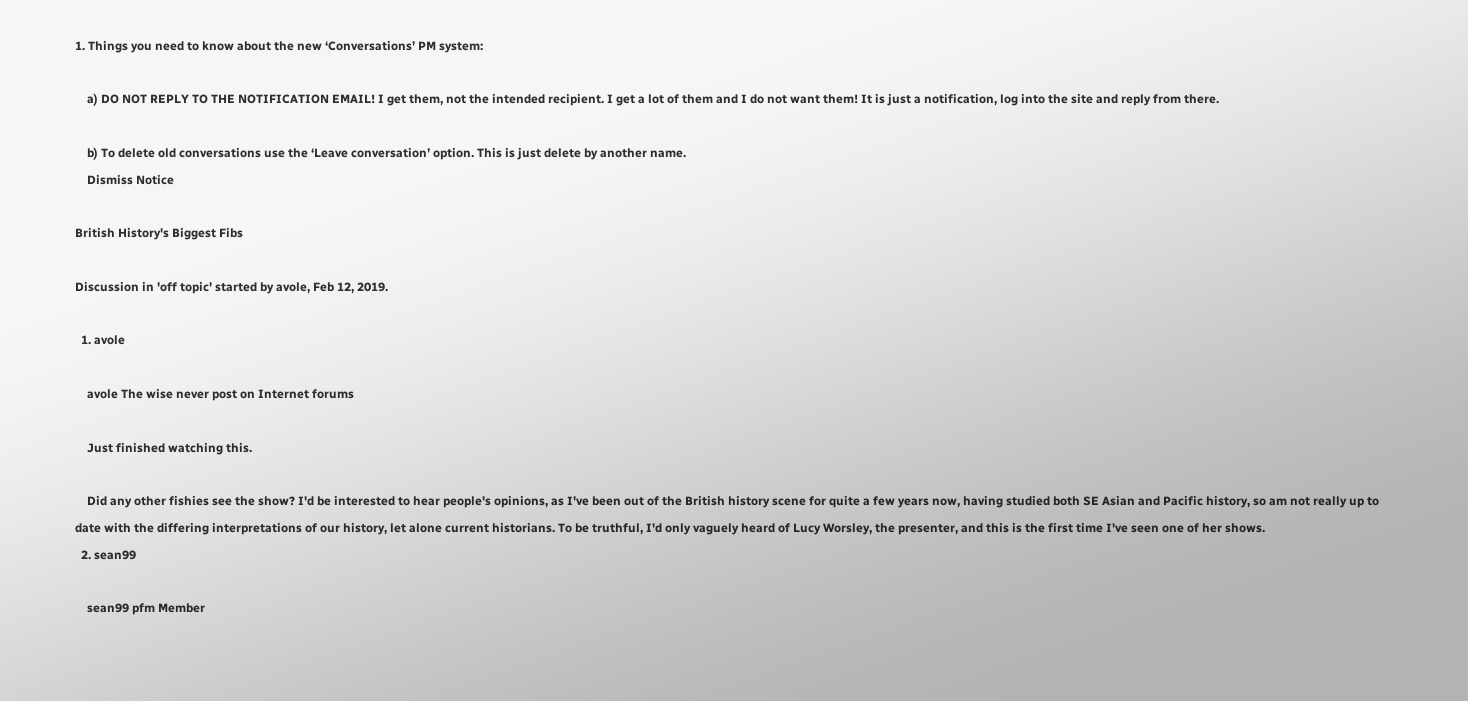1. Things you need to know about the new ‘Conversations’ PM system:

    a) DO NOT REPLY TO THE NOTIFICATION EMAIL! I get them, not the intended recipient. I get a lot of them and I do not want them! It is just a notification, log into the site and reply from there.

    b) To delete old conversations use the ‘Leave conversation’ option. This is just delete by another name.
    Dismiss Notice

British History's Biggest Fibs

Discussion in 'off topic' started by avole, Feb 12, 2019.

  1. avole

    avole The wise never post on Internet forums

    Just finished watching this.

    Did any other fishies see the show? I'd be interested to hear people's opinions, as I've been out of the British history scene for quite a few years now, having studied both SE Asian and Pacific history, so am not really up to date with the differing interpretations of our history, let alone current historians. To be truthful, I'd only vaguely heard of Lucy Worsley, the presenter, and this is the first time I've seen one of her shows.
  2. sean99

    sean99 pfm Member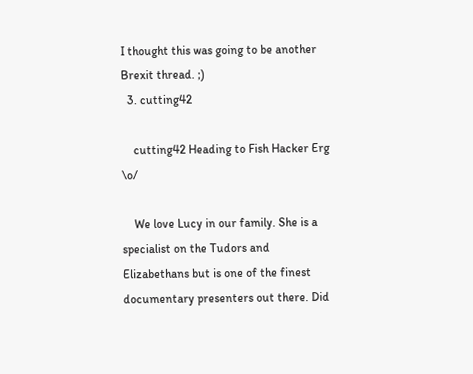I thought this was going to be another Brexit thread. ;)
  3. cutting42

    cutting42 Heading to Fish Hacker Erg \o/

    We love Lucy in our family. She is a specialist on the Tudors and Elizabethans but is one of the finest documentary presenters out there. Did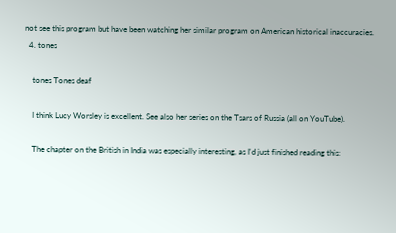not see this program but have been watching her similar program on American historical inaccuracies.
  4. tones

    tones Tones deaf

    I think Lucy Worsley is excellent. See also her series on the Tsars of Russia (all on YouTube).

    The chapter on the British in India was especially interesting, as I'd just finished reading this: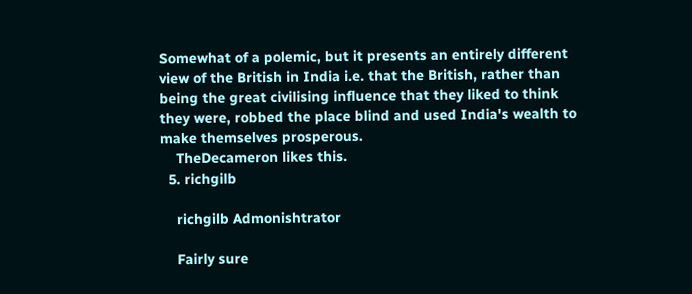Somewhat of a polemic, but it presents an entirely different view of the British in India i.e. that the British, rather than being the great civilising influence that they liked to think they were, robbed the place blind and used India's wealth to make themselves prosperous.
    TheDecameron likes this.
  5. richgilb

    richgilb Admonishtrator

    Fairly sure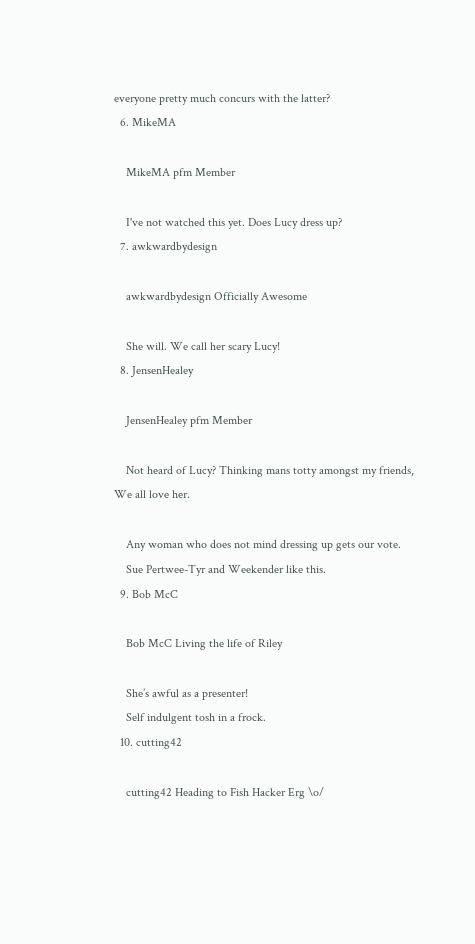everyone pretty much concurs with the latter?
  6. MikeMA

    MikeMA pfm Member

    I've not watched this yet. Does Lucy dress up?
  7. awkwardbydesign

    awkwardbydesign Officially Awesome

    She will. We call her scary Lucy!
  8. JensenHealey

    JensenHealey pfm Member

    Not heard of Lucy? Thinking mans totty amongst my friends, We all love her.

    Any woman who does not mind dressing up gets our vote.
    Sue Pertwee-Tyr and Weekender like this.
  9. Bob McC

    Bob McC Living the life of Riley

    She’s awful as a presenter!
    Self indulgent tosh in a frock.
  10. cutting42

    cutting42 Heading to Fish Hacker Erg \o/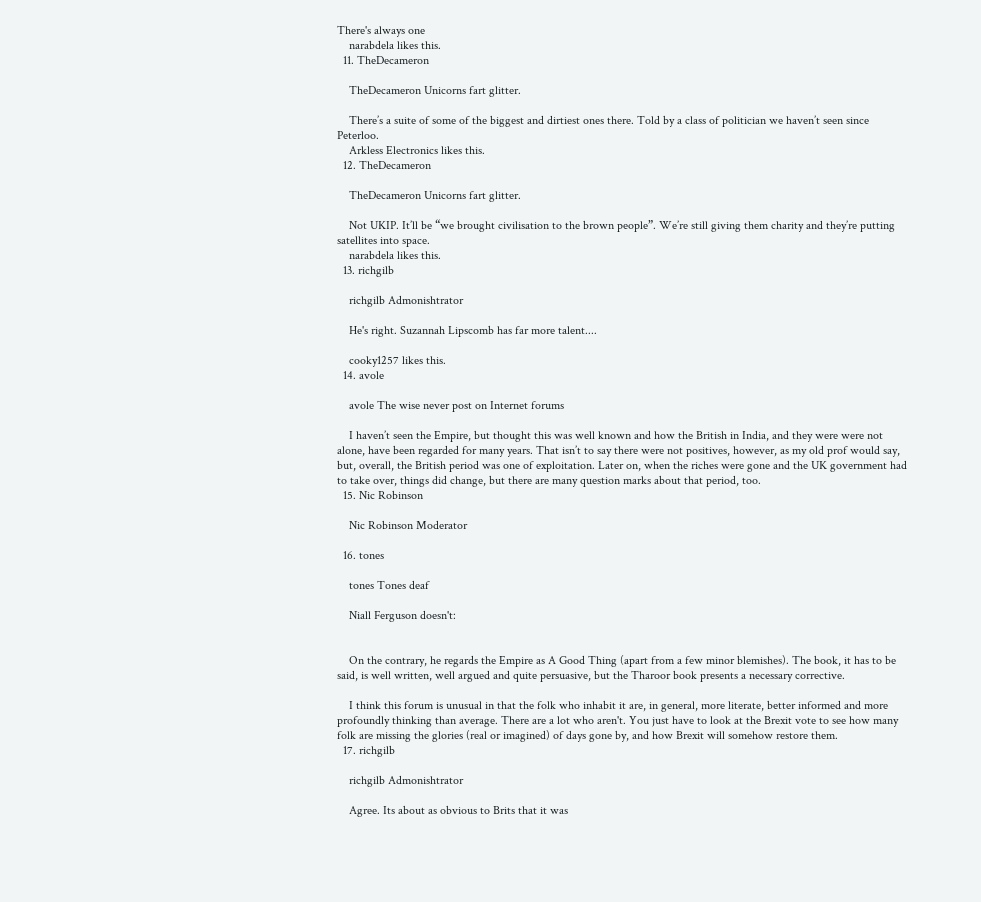There's always one
    narabdela likes this.
  11. TheDecameron

    TheDecameron Unicorns fart glitter.

    There’s a suite of some of the biggest and dirtiest ones there. Told by a class of politician we haven’t seen since Peterloo.
    Arkless Electronics likes this.
  12. TheDecameron

    TheDecameron Unicorns fart glitter.

    Not UKIP. It’ll be “we brought civilisation to the brown people”. We’re still giving them charity and they’re putting satellites into space.
    narabdela likes this.
  13. richgilb

    richgilb Admonishtrator

    He's right. Suzannah Lipscomb has far more talent....

    cooky1257 likes this.
  14. avole

    avole The wise never post on Internet forums

    I haven’t seen the Empire, but thought this was well known and how the British in India, and they were were not alone, have been regarded for many years. That isn’t to say there were not positives, however, as my old prof would say, but, overall, the British period was one of exploitation. Later on, when the riches were gone and the UK government had to take over, things did change, but there are many question marks about that period, too.
  15. Nic Robinson

    Nic Robinson Moderator

  16. tones

    tones Tones deaf

    Niall Ferguson doesn't:


    On the contrary, he regards the Empire as A Good Thing (apart from a few minor blemishes). The book, it has to be said, is well written, well argued and quite persuasive, but the Tharoor book presents a necessary corrective.

    I think this forum is unusual in that the folk who inhabit it are, in general, more literate, better informed and more profoundly thinking than average. There are a lot who aren't. You just have to look at the Brexit vote to see how many folk are missing the glories (real or imagined) of days gone by, and how Brexit will somehow restore them.
  17. richgilb

    richgilb Admonishtrator

    Agree. Its about as obvious to Brits that it was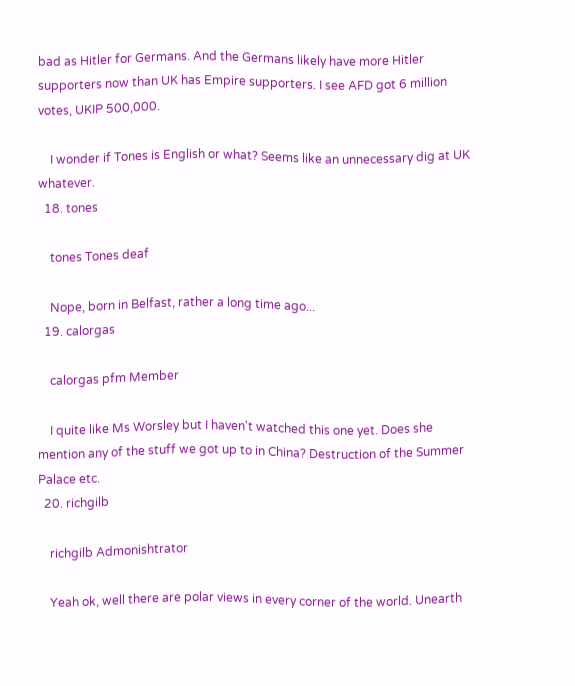bad as Hitler for Germans. And the Germans likely have more Hitler supporters now than UK has Empire supporters. I see AFD got 6 million votes, UKIP 500,000.

    I wonder if Tones is English or what? Seems like an unnecessary dig at UK whatever.
  18. tones

    tones Tones deaf

    Nope, born in Belfast, rather a long time ago...
  19. calorgas

    calorgas pfm Member

    I quite like Ms Worsley but I haven't watched this one yet. Does she mention any of the stuff we got up to in China? Destruction of the Summer Palace etc.
  20. richgilb

    richgilb Admonishtrator

    Yeah ok, well there are polar views in every corner of the world. Unearth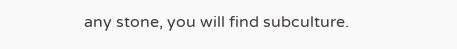any stone, you will find subculture.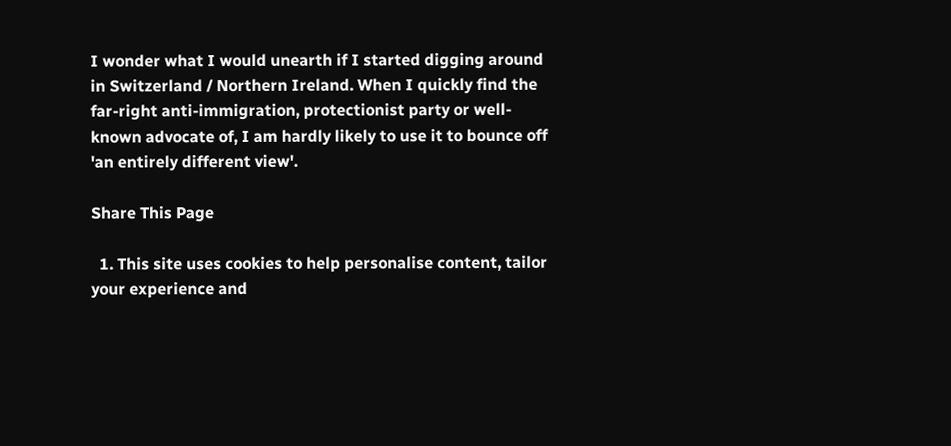I wonder what I would unearth if I started digging around in Switzerland / Northern Ireland. When I quickly find the far-right anti-immigration, protectionist party or well-known advocate of, I am hardly likely to use it to bounce off 'an entirely different view'.

Share This Page

  1. This site uses cookies to help personalise content, tailor your experience and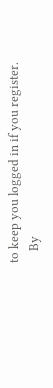to keep you logged in if you register.
    By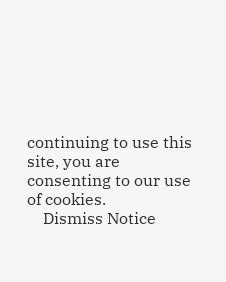continuing to use this site, you are consenting to our use of cookies.
    Dismiss Notice